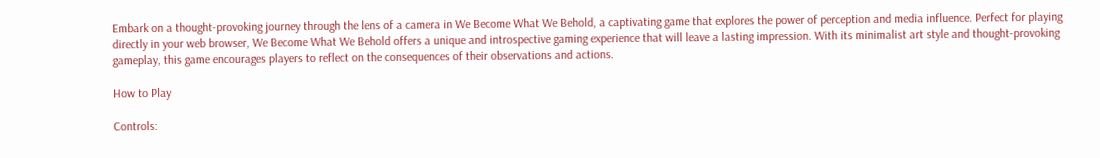Embark on a thought-provoking journey through the lens of a camera in We Become What We Behold, a captivating game that explores the power of perception and media influence. Perfect for playing directly in your web browser, We Become What We Behold offers a unique and introspective gaming experience that will leave a lasting impression. With its minimalist art style and thought-provoking gameplay, this game encourages players to reflect on the consequences of their observations and actions.

How to Play

Controls: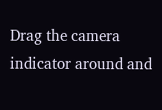Drag the camera indicator around and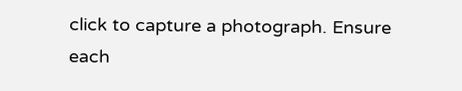click to capture a photograph. Ensure each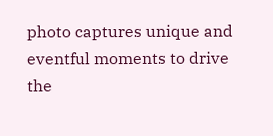photo captures unique and eventful moments to drive the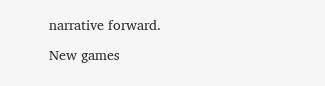narrative forward.

New games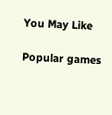You May Like

Popular games